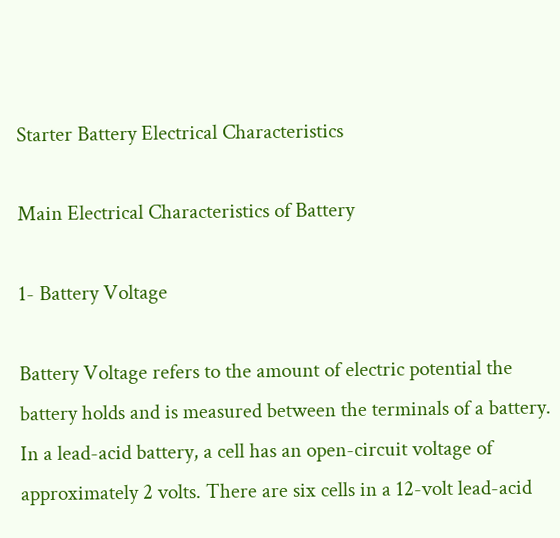Starter Battery Electrical Characteristics

Main Electrical Characteristics of Battery

1- Battery Voltage

Battery Voltage refers to the amount of electric potential the battery holds and is measured between the terminals of a battery. In a lead-acid battery, a cell has an open-circuit voltage of approximately 2 volts. There are six cells in a 12-volt lead-acid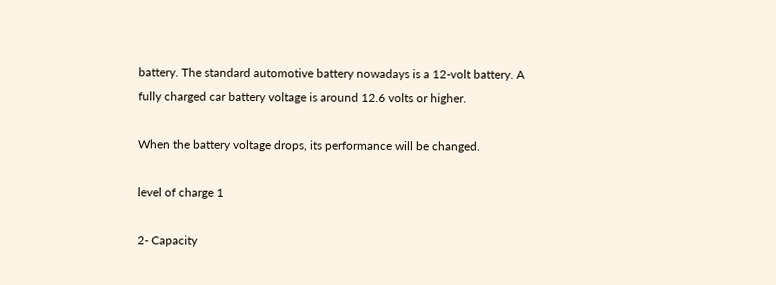battery. The standard automotive battery nowadays is a 12-volt battery. A fully charged car battery voltage is around 12.6 volts or higher.

When the battery voltage drops, its performance will be changed.

level of charge 1

2- Capacity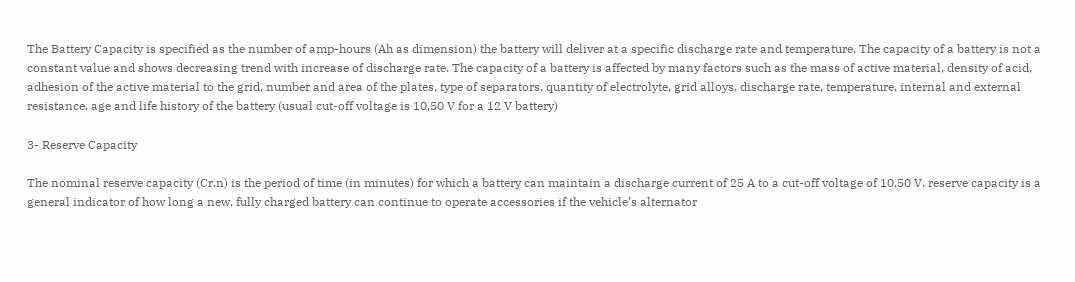The Battery Capacity is specified as the number of amp-hours (Ah as dimension) the battery will deliver at a specific discharge rate and temperature. The capacity of a battery is not a constant value and shows decreasing trend with increase of discharge rate. The capacity of a battery is affected by many factors such as the mass of active material, density of acid, adhesion of the active material to the grid, number and area of the plates, type of separators, quantity of electrolyte, grid alloys, discharge rate, temperature, internal and external resistance, age and life history of the battery (usual cut-off voltage is 10,50 V for a 12 V battery)

3- Reserve Capacity

The nominal reserve capacity (Cr.n) is the period of time (in minutes) for which a battery can maintain a discharge current of 25 A to a cut-off voltage of 10,50 V. reserve capacity is a general indicator of how long a new, fully charged battery can continue to operate accessories if the vehicle’s alternator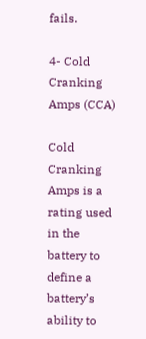fails.

4- Cold Cranking Amps (CCA)

Cold Cranking Amps is a rating used in the battery to define a battery’s ability to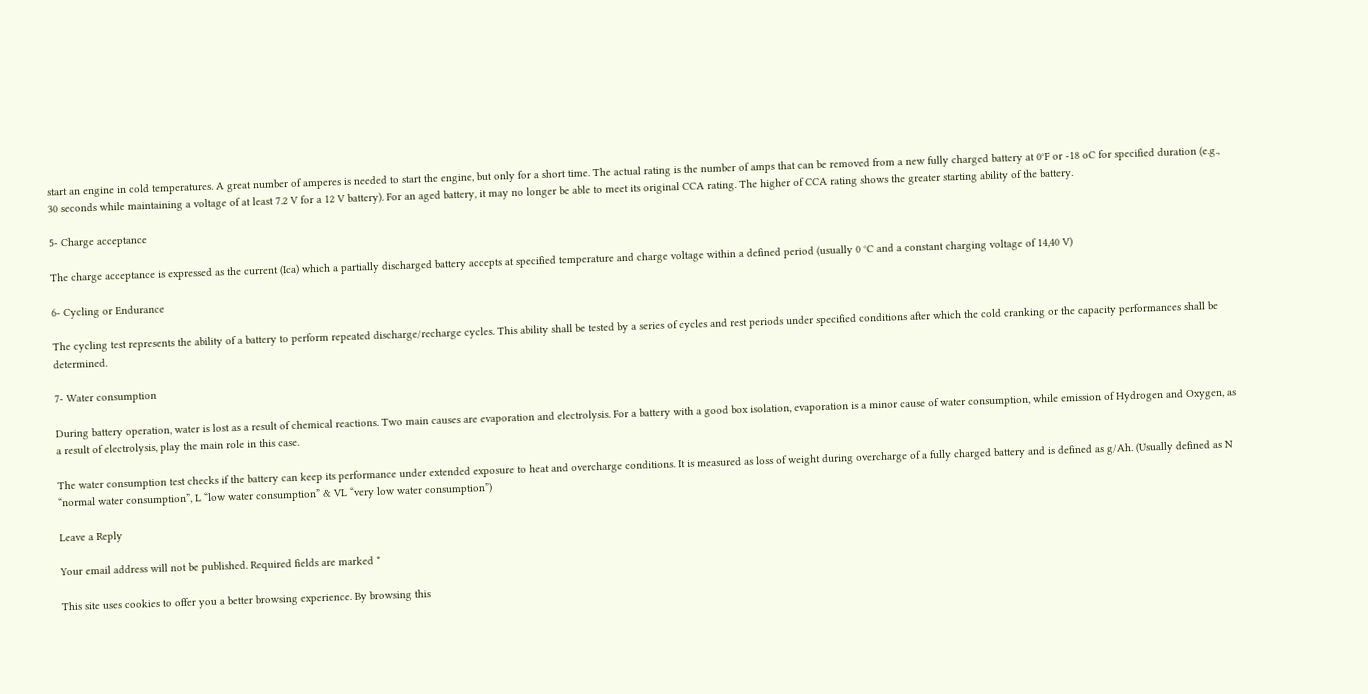start an engine in cold temperatures. A great number of amperes is needed to start the engine, but only for a short time. The actual rating is the number of amps that can be removed from a new fully charged battery at 0°F or -18 oC for specified duration (e.g., 30 seconds while maintaining a voltage of at least 7.2 V for a 12 V battery). For an aged battery, it may no longer be able to meet its original CCA rating. The higher of CCA rating shows the greater starting ability of the battery.

5- Charge acceptance

The charge acceptance is expressed as the current (Ica) which a partially discharged battery accepts at specified temperature and charge voltage within a defined period (usually 0 °C and a constant charging voltage of 14,40 V)

6- Cycling or Endurance

The cycling test represents the ability of a battery to perform repeated discharge/recharge cycles. This ability shall be tested by a series of cycles and rest periods under specified conditions after which the cold cranking or the capacity performances shall be determined.

7- Water consumption

During battery operation, water is lost as a result of chemical reactions. Two main causes are evaporation and electrolysis. For a battery with a good box isolation, evaporation is a minor cause of water consumption, while emission of Hydrogen and Oxygen, as a result of electrolysis, play the main role in this case.

The water consumption test checks if the battery can keep its performance under extended exposure to heat and overcharge conditions. It is measured as loss of weight during overcharge of a fully charged battery and is defined as g/Ah. (Usually defined as N “normal water consumption”, L “low water consumption” & VL “very low water consumption”)

Leave a Reply

Your email address will not be published. Required fields are marked *

This site uses cookies to offer you a better browsing experience. By browsing this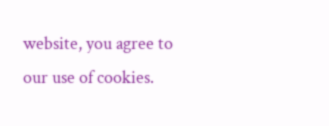website, you agree to our use of cookies.